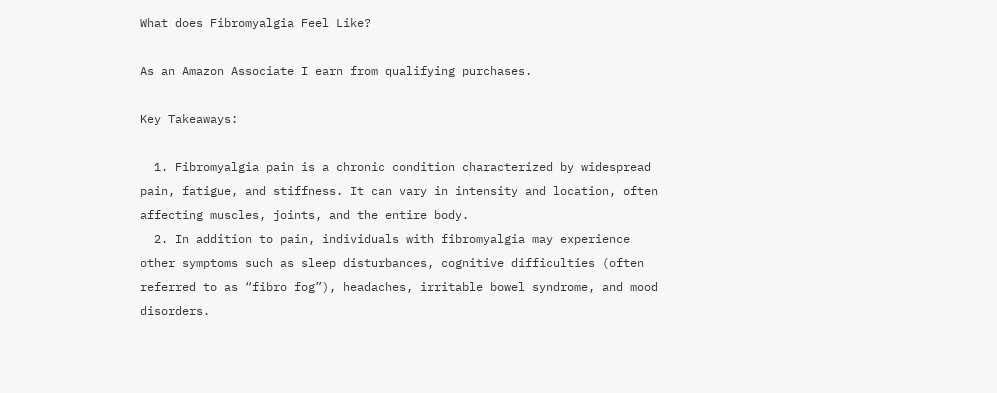What does Fibromyalgia Feel Like?

As an Amazon Associate I earn from qualifying purchases.

Key Takeaways:

  1. Fibromyalgia pain is a chronic condition characterized by widespread pain, fatigue, and stiffness. It can vary in intensity and location, often affecting muscles, joints, and the entire body.
  2. In addition to pain, individuals with fibromyalgia may experience other symptoms such as sleep disturbances, cognitive difficulties (often referred to as “fibro fog”), headaches, irritable bowel syndrome, and mood disorders.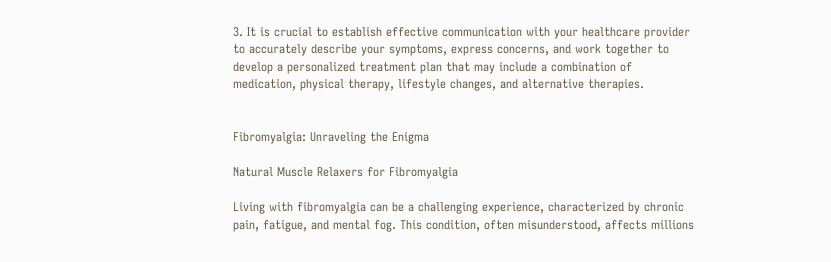3. It is crucial to establish effective communication with your healthcare provider to accurately describe your symptoms, express concerns, and work together to develop a personalized treatment plan that may include a combination of medication, physical therapy, lifestyle changes, and alternative therapies.


Fibromyalgia: Unraveling the Enigma

Natural Muscle Relaxers for Fibromyalgia

Living with fibromyalgia can be a challenging experience, characterized by chronic pain, fatigue, and mental fog. This condition, often misunderstood, affects millions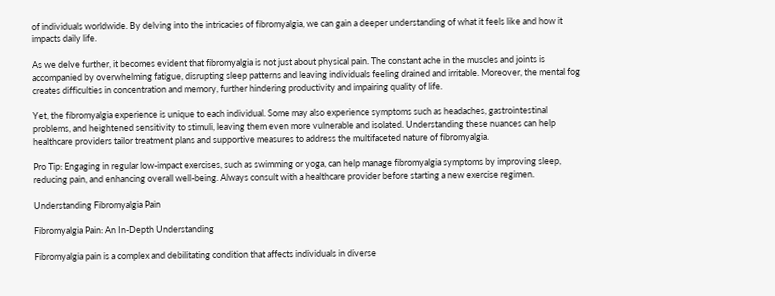of individuals worldwide. By delving into the intricacies of fibromyalgia, we can gain a deeper understanding of what it feels like and how it impacts daily life.

As we delve further, it becomes evident that fibromyalgia is not just about physical pain. The constant ache in the muscles and joints is accompanied by overwhelming fatigue, disrupting sleep patterns and leaving individuals feeling drained and irritable. Moreover, the mental fog creates difficulties in concentration and memory, further hindering productivity and impairing quality of life.

Yet, the fibromyalgia experience is unique to each individual. Some may also experience symptoms such as headaches, gastrointestinal problems, and heightened sensitivity to stimuli, leaving them even more vulnerable and isolated. Understanding these nuances can help healthcare providers tailor treatment plans and supportive measures to address the multifaceted nature of fibromyalgia.

Pro Tip: Engaging in regular low-impact exercises, such as swimming or yoga, can help manage fibromyalgia symptoms by improving sleep, reducing pain, and enhancing overall well-being. Always consult with a healthcare provider before starting a new exercise regimen.

Understanding Fibromyalgia Pain

Fibromyalgia Pain: An In-Depth Understanding

Fibromyalgia pain is a complex and debilitating condition that affects individuals in diverse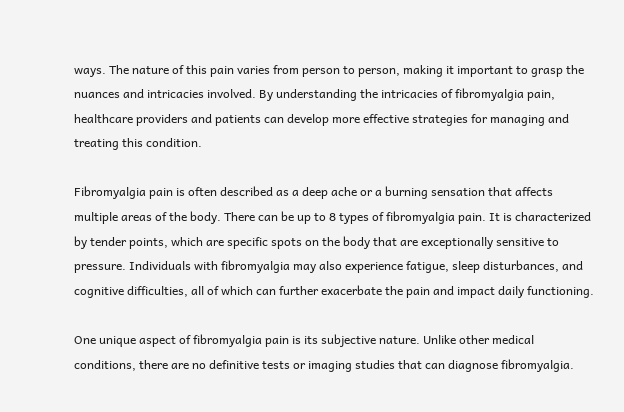ways. The nature of this pain varies from person to person, making it important to grasp the nuances and intricacies involved. By understanding the intricacies of fibromyalgia pain, healthcare providers and patients can develop more effective strategies for managing and treating this condition.

Fibromyalgia pain is often described as a deep ache or a burning sensation that affects multiple areas of the body. There can be up to 8 types of fibromyalgia pain. It is characterized by tender points, which are specific spots on the body that are exceptionally sensitive to pressure. Individuals with fibromyalgia may also experience fatigue, sleep disturbances, and cognitive difficulties, all of which can further exacerbate the pain and impact daily functioning.

One unique aspect of fibromyalgia pain is its subjective nature. Unlike other medical conditions, there are no definitive tests or imaging studies that can diagnose fibromyalgia.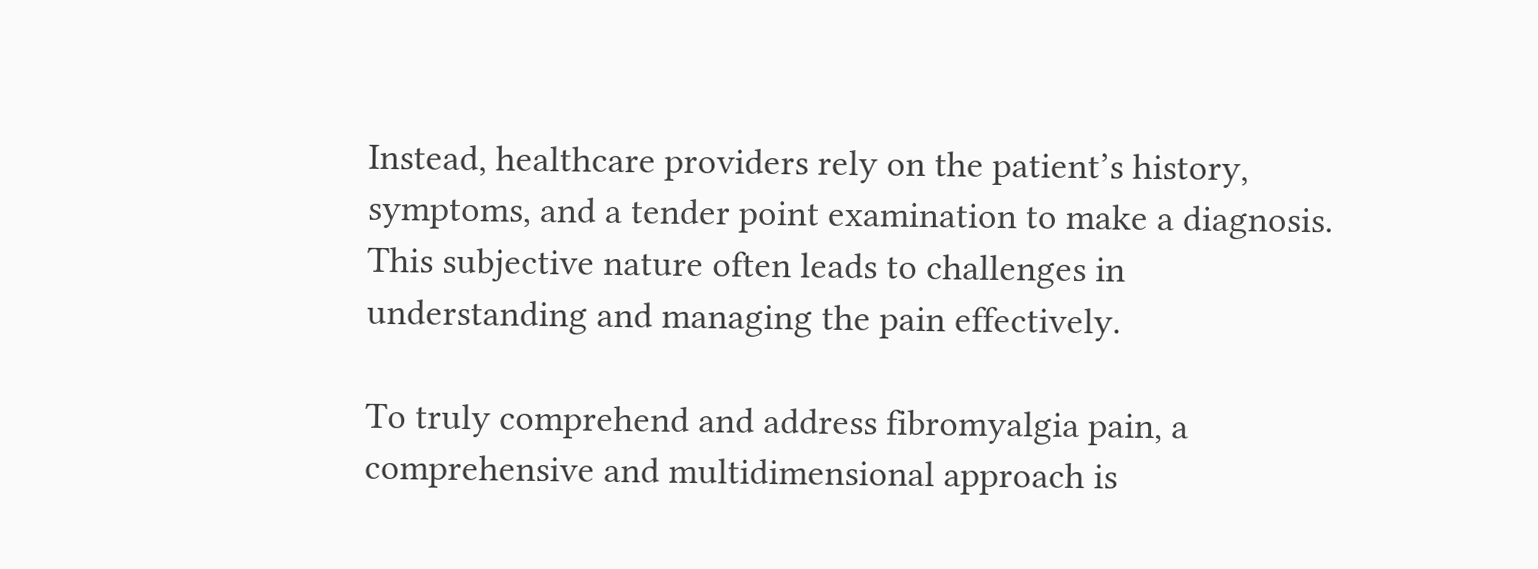Instead, healthcare providers rely on the patient’s history, symptoms, and a tender point examination to make a diagnosis. This subjective nature often leads to challenges in understanding and managing the pain effectively.

To truly comprehend and address fibromyalgia pain, a comprehensive and multidimensional approach is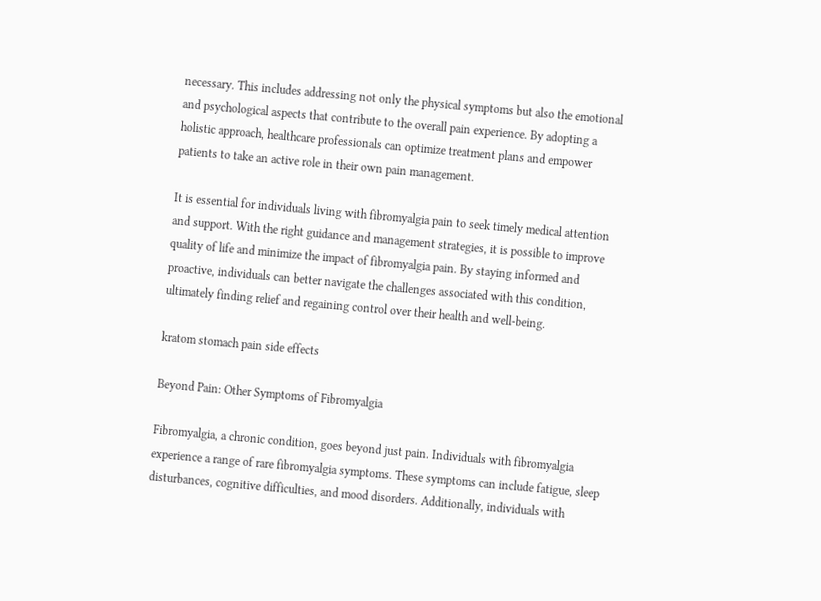necessary. This includes addressing not only the physical symptoms but also the emotional and psychological aspects that contribute to the overall pain experience. By adopting a holistic approach, healthcare professionals can optimize treatment plans and empower patients to take an active role in their own pain management.

It is essential for individuals living with fibromyalgia pain to seek timely medical attention and support. With the right guidance and management strategies, it is possible to improve quality of life and minimize the impact of fibromyalgia pain. By staying informed and proactive, individuals can better navigate the challenges associated with this condition, ultimately finding relief and regaining control over their health and well-being.

kratom stomach pain side effects

Beyond Pain: Other Symptoms of Fibromyalgia

Fibromyalgia, a chronic condition, goes beyond just pain. Individuals with fibromyalgia experience a range of rare fibromyalgia symptoms. These symptoms can include fatigue, sleep disturbances, cognitive difficulties, and mood disorders. Additionally, individuals with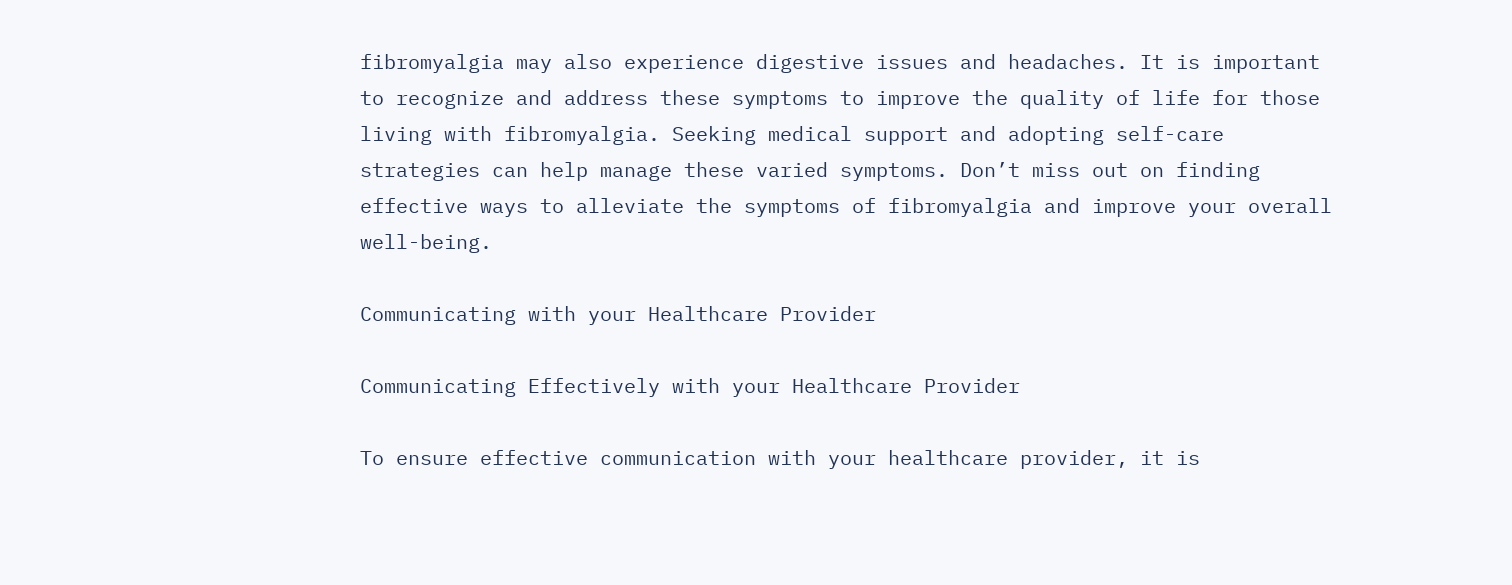fibromyalgia may also experience digestive issues and headaches. It is important to recognize and address these symptoms to improve the quality of life for those living with fibromyalgia. Seeking medical support and adopting self-care strategies can help manage these varied symptoms. Don’t miss out on finding effective ways to alleviate the symptoms of fibromyalgia and improve your overall well-being.

Communicating with your Healthcare Provider

Communicating Effectively with your Healthcare Provider

To ensure effective communication with your healthcare provider, it is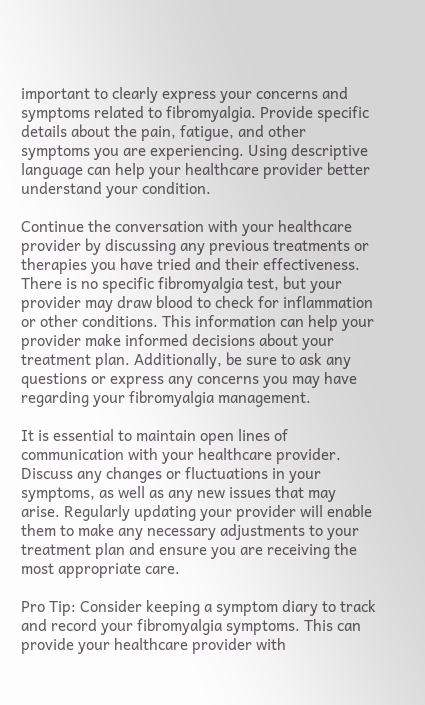important to clearly express your concerns and symptoms related to fibromyalgia. Provide specific details about the pain, fatigue, and other symptoms you are experiencing. Using descriptive language can help your healthcare provider better understand your condition.

Continue the conversation with your healthcare provider by discussing any previous treatments or therapies you have tried and their effectiveness. There is no specific fibromyalgia test, but your provider may draw blood to check for inflammation or other conditions. This information can help your provider make informed decisions about your treatment plan. Additionally, be sure to ask any questions or express any concerns you may have regarding your fibromyalgia management.

It is essential to maintain open lines of communication with your healthcare provider. Discuss any changes or fluctuations in your symptoms, as well as any new issues that may arise. Regularly updating your provider will enable them to make any necessary adjustments to your treatment plan and ensure you are receiving the most appropriate care.

Pro Tip: Consider keeping a symptom diary to track and record your fibromyalgia symptoms. This can provide your healthcare provider with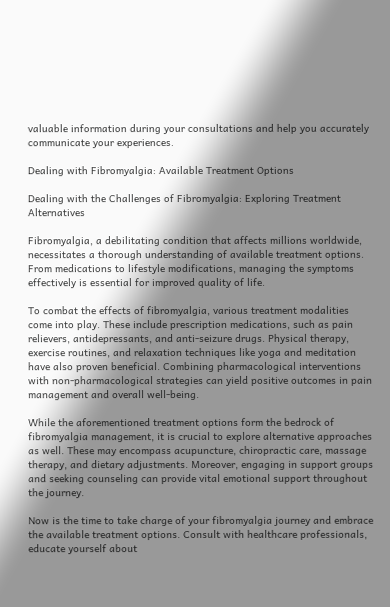valuable information during your consultations and help you accurately communicate your experiences.

Dealing with Fibromyalgia: Available Treatment Options

Dealing with the Challenges of Fibromyalgia: Exploring Treatment Alternatives

Fibromyalgia, a debilitating condition that affects millions worldwide, necessitates a thorough understanding of available treatment options. From medications to lifestyle modifications, managing the symptoms effectively is essential for improved quality of life.

To combat the effects of fibromyalgia, various treatment modalities come into play. These include prescription medications, such as pain relievers, antidepressants, and anti-seizure drugs. Physical therapy, exercise routines, and relaxation techniques like yoga and meditation have also proven beneficial. Combining pharmacological interventions with non-pharmacological strategies can yield positive outcomes in pain management and overall well-being.

While the aforementioned treatment options form the bedrock of fibromyalgia management, it is crucial to explore alternative approaches as well. These may encompass acupuncture, chiropractic care, massage therapy, and dietary adjustments. Moreover, engaging in support groups and seeking counseling can provide vital emotional support throughout the journey.

Now is the time to take charge of your fibromyalgia journey and embrace the available treatment options. Consult with healthcare professionals, educate yourself about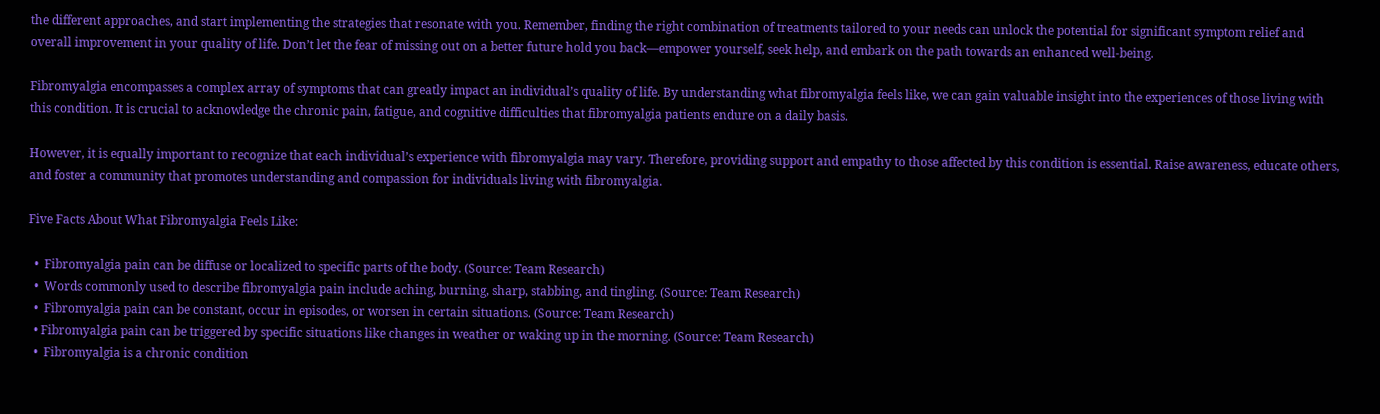the different approaches, and start implementing the strategies that resonate with you. Remember, finding the right combination of treatments tailored to your needs can unlock the potential for significant symptom relief and overall improvement in your quality of life. Don’t let the fear of missing out on a better future hold you back—empower yourself, seek help, and embark on the path towards an enhanced well-being.

Fibromyalgia encompasses a complex array of symptoms that can greatly impact an individual’s quality of life. By understanding what fibromyalgia feels like, we can gain valuable insight into the experiences of those living with this condition. It is crucial to acknowledge the chronic pain, fatigue, and cognitive difficulties that fibromyalgia patients endure on a daily basis.

However, it is equally important to recognize that each individual’s experience with fibromyalgia may vary. Therefore, providing support and empathy to those affected by this condition is essential. Raise awareness, educate others, and foster a community that promotes understanding and compassion for individuals living with fibromyalgia.

Five Facts About What Fibromyalgia Feels Like:

  •  Fibromyalgia pain can be diffuse or localized to specific parts of the body. (Source: Team Research)
  •  Words commonly used to describe fibromyalgia pain include aching, burning, sharp, stabbing, and tingling. (Source: Team Research)
  •  Fibromyalgia pain can be constant, occur in episodes, or worsen in certain situations. (Source: Team Research)
  • Fibromyalgia pain can be triggered by specific situations like changes in weather or waking up in the morning. (Source: Team Research)
  •  Fibromyalgia is a chronic condition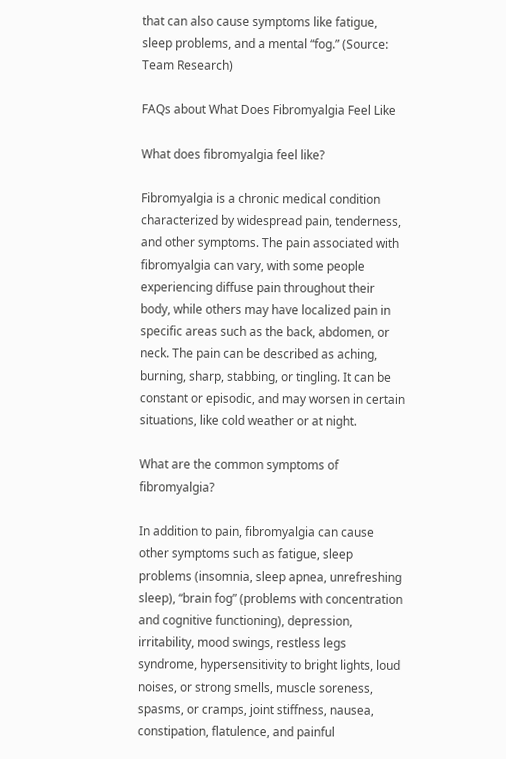that can also cause symptoms like fatigue, sleep problems, and a mental “fog.” (Source: Team Research)

FAQs about What Does Fibromyalgia Feel Like

What does fibromyalgia feel like?

Fibromyalgia is a chronic medical condition characterized by widespread pain, tenderness, and other symptoms. The pain associated with fibromyalgia can vary, with some people experiencing diffuse pain throughout their body, while others may have localized pain in specific areas such as the back, abdomen, or neck. The pain can be described as aching, burning, sharp, stabbing, or tingling. It can be constant or episodic, and may worsen in certain situations, like cold weather or at night.

What are the common symptoms of fibromyalgia?

In addition to pain, fibromyalgia can cause other symptoms such as fatigue, sleep problems (insomnia, sleep apnea, unrefreshing sleep), “brain fog” (problems with concentration and cognitive functioning), depression, irritability, mood swings, restless legs syndrome, hypersensitivity to bright lights, loud noises, or strong smells, muscle soreness, spasms, or cramps, joint stiffness, nausea, constipation, flatulence, and painful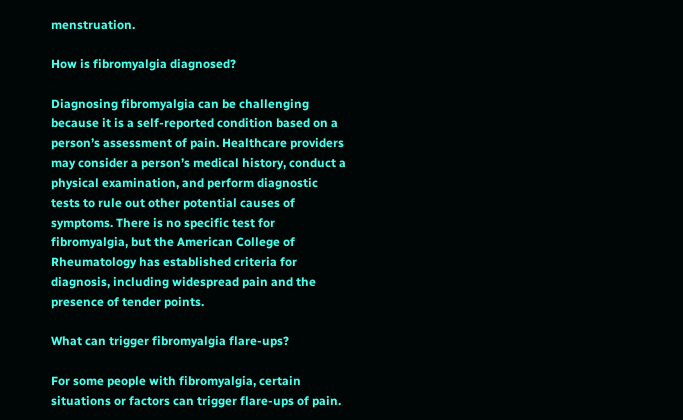menstruation.

How is fibromyalgia diagnosed?

Diagnosing fibromyalgia can be challenging because it is a self-reported condition based on a person’s assessment of pain. Healthcare providers may consider a person’s medical history, conduct a physical examination, and perform diagnostic tests to rule out other potential causes of symptoms. There is no specific test for fibromyalgia, but the American College of Rheumatology has established criteria for diagnosis, including widespread pain and the presence of tender points.

What can trigger fibromyalgia flare-ups?

For some people with fibromyalgia, certain situations or factors can trigger flare-ups of pain.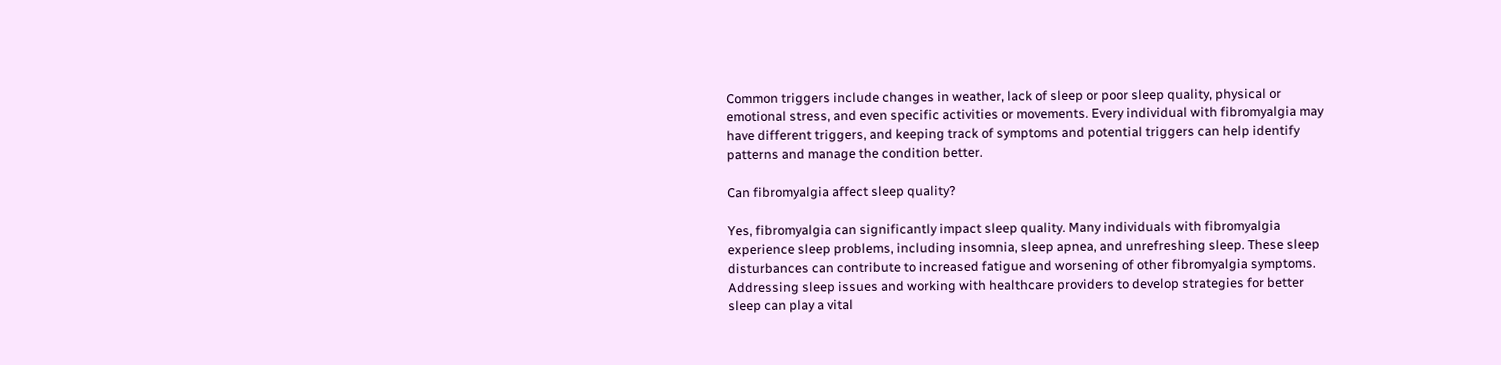Common triggers include changes in weather, lack of sleep or poor sleep quality, physical or emotional stress, and even specific activities or movements. Every individual with fibromyalgia may have different triggers, and keeping track of symptoms and potential triggers can help identify patterns and manage the condition better.

Can fibromyalgia affect sleep quality?

Yes, fibromyalgia can significantly impact sleep quality. Many individuals with fibromyalgia experience sleep problems, including insomnia, sleep apnea, and unrefreshing sleep. These sleep disturbances can contribute to increased fatigue and worsening of other fibromyalgia symptoms. Addressing sleep issues and working with healthcare providers to develop strategies for better sleep can play a vital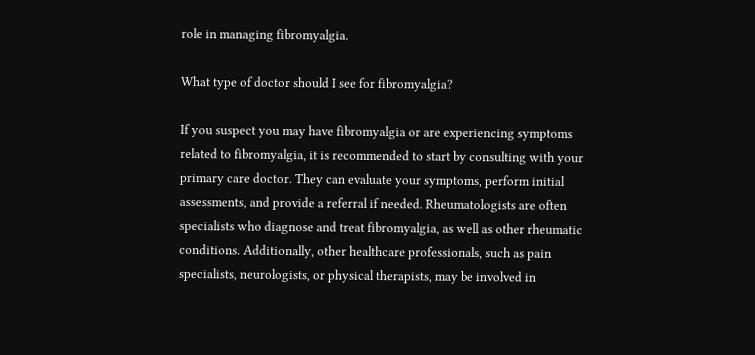role in managing fibromyalgia.

What type of doctor should I see for fibromyalgia?

If you suspect you may have fibromyalgia or are experiencing symptoms related to fibromyalgia, it is recommended to start by consulting with your primary care doctor. They can evaluate your symptoms, perform initial assessments, and provide a referral if needed. Rheumatologists are often specialists who diagnose and treat fibromyalgia, as well as other rheumatic conditions. Additionally, other healthcare professionals, such as pain specialists, neurologists, or physical therapists, may be involved in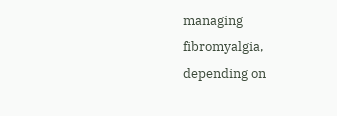managing fibromyalgia, depending on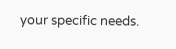your specific needs.